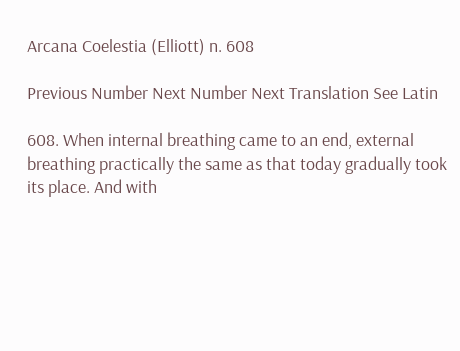Arcana Coelestia (Elliott) n. 608

Previous Number Next Number Next Translation See Latin

608. When internal breathing came to an end, external breathing practically the same as that today gradually took its place. And with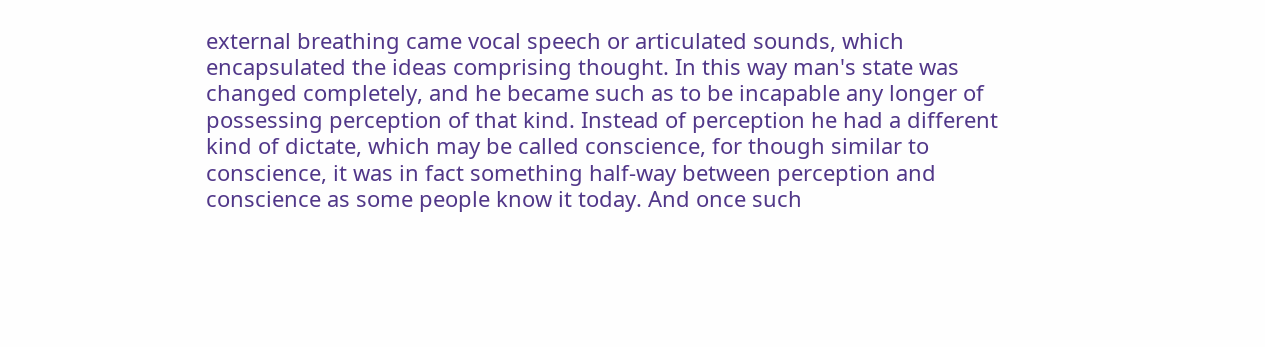external breathing came vocal speech or articulated sounds, which encapsulated the ideas comprising thought. In this way man's state was changed completely, and he became such as to be incapable any longer of possessing perception of that kind. Instead of perception he had a different kind of dictate, which may be called conscience, for though similar to conscience, it was in fact something half-way between perception and conscience as some people know it today. And once such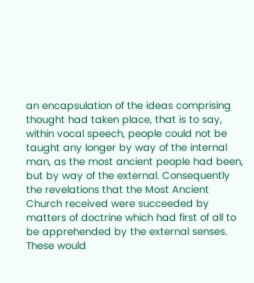an encapsulation of the ideas comprising thought had taken place, that is to say, within vocal speech, people could not be taught any longer by way of the internal man, as the most ancient people had been, but by way of the external. Consequently the revelations that the Most Ancient Church received were succeeded by matters of doctrine which had first of all to be apprehended by the external senses. These would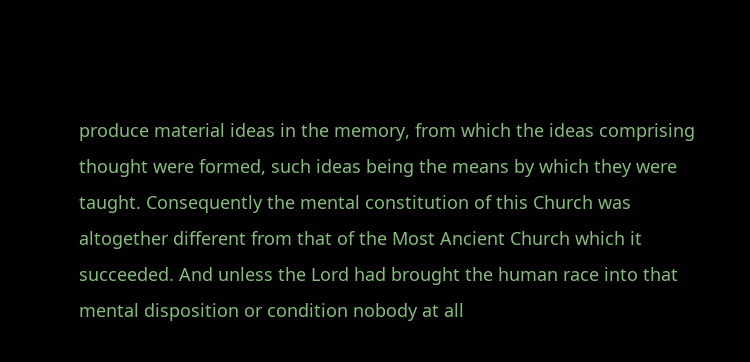produce material ideas in the memory, from which the ideas comprising thought were formed, such ideas being the means by which they were taught. Consequently the mental constitution of this Church was altogether different from that of the Most Ancient Church which it succeeded. And unless the Lord had brought the human race into that mental disposition or condition nobody at all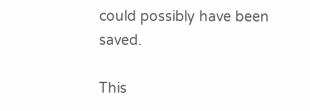could possibly have been saved.

This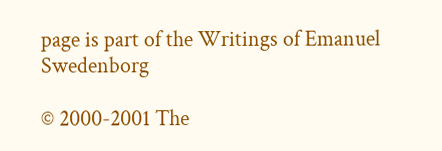page is part of the Writings of Emanuel Swedenborg

© 2000-2001 The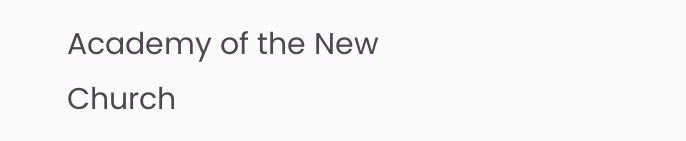Academy of the New Church